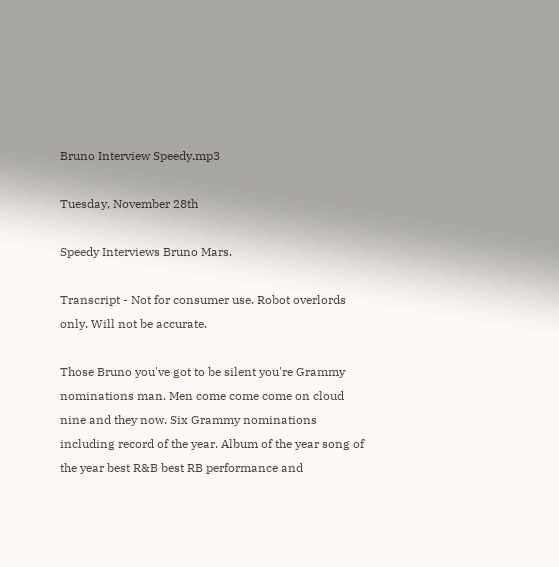Bruno Interview Speedy.mp3

Tuesday, November 28th

Speedy Interviews Bruno Mars.

Transcript - Not for consumer use. Robot overlords only. Will not be accurate.

Those Bruno you've got to be silent you're Grammy nominations man. Men come come come on cloud nine and they now. Six Grammy nominations including record of the year. Album of the year song of the year best R&B best RB performance and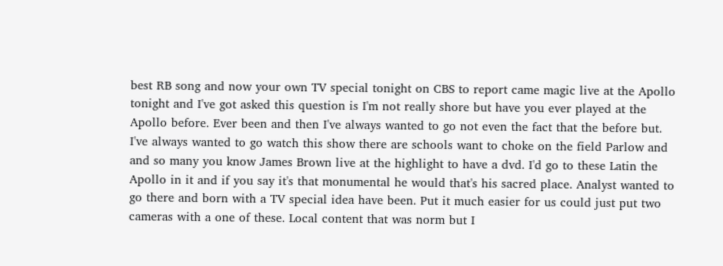best RB song and now your own TV special tonight on CBS to report came magic live at the Apollo tonight and I've got asked this question is I'm not really shore but have you ever played at the Apollo before. Ever been and then I've always wanted to go not even the fact that the before but. I've always wanted to go watch this show there are schools want to choke on the field Parlow and and so many you know James Brown live at the highlight to have a dvd. I'd go to these Latin the Apollo in it and if you say it's that monumental he would that's his sacred place. Analyst wanted to go there and born with a TV special idea have been. Put it much easier for us could just put two cameras with a one of these. Local content that was norm but I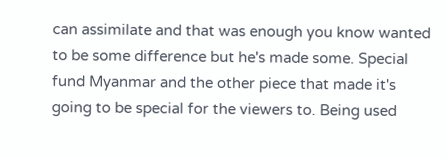can assimilate and that was enough you know wanted to be some difference but he's made some. Special fund Myanmar and the other piece that made it's going to be special for the viewers to. Being used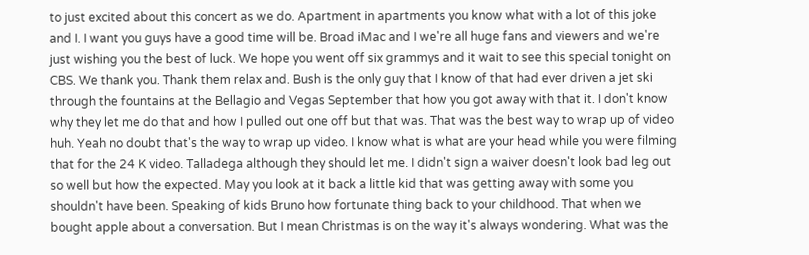to just excited about this concert as we do. Apartment in apartments you know what with a lot of this joke and I. I want you guys have a good time will be. Broad iMac and I we're all huge fans and viewers and we're just wishing you the best of luck. We hope you went off six grammys and it wait to see this special tonight on CBS. We thank you. Thank them relax and. Bush is the only guy that I know of that had ever driven a jet ski through the fountains at the Bellagio and Vegas September that how you got away with that it. I don't know why they let me do that and how I pulled out one off but that was. That was the best way to wrap up of video huh. Yeah no doubt that's the way to wrap up video. I know what is what are your head while you were filming that for the 24 K video. Talladega although they should let me. I didn't sign a waiver doesn't look bad leg out so well but how the expected. May you look at it back a little kid that was getting away with some you shouldn't have been. Speaking of kids Bruno how fortunate thing back to your childhood. That when we bought apple about a conversation. But I mean Christmas is on the way it's always wondering. What was the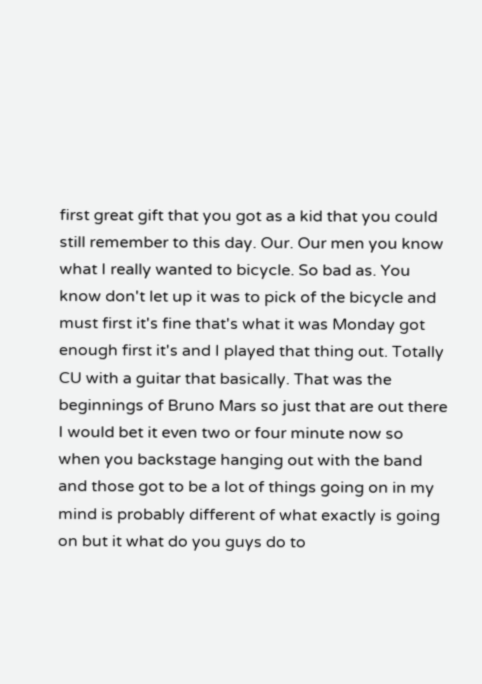first great gift that you got as a kid that you could still remember to this day. Our. Our men you know what I really wanted to bicycle. So bad as. You know don't let up it was to pick of the bicycle and must first it's fine that's what it was Monday got enough first it's and I played that thing out. Totally CU with a guitar that basically. That was the beginnings of Bruno Mars so just that are out there I would bet it even two or four minute now so when you backstage hanging out with the band and those got to be a lot of things going on in my mind is probably different of what exactly is going on but it what do you guys do to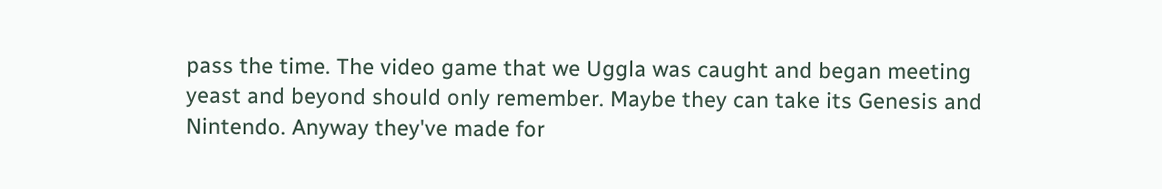pass the time. The video game that we Uggla was caught and began meeting yeast and beyond should only remember. Maybe they can take its Genesis and Nintendo. Anyway they've made for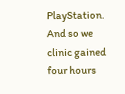PlayStation. And so we clinic gained four hours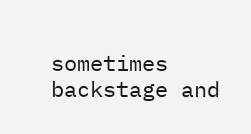sometimes backstage and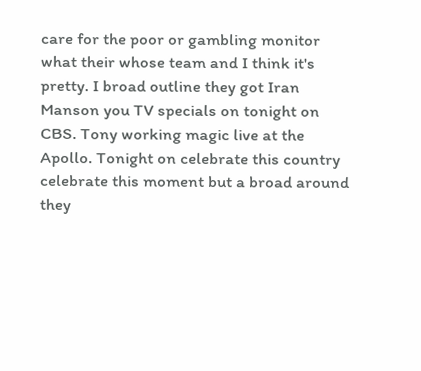care for the poor or gambling monitor what their whose team and I think it's pretty. I broad outline they got Iran Manson you TV specials on tonight on CBS. Tony working magic live at the Apollo. Tonight on celebrate this country celebrate this moment but a broad around they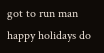got to run man happy holidays do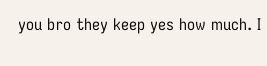you bro they keep yes how much. I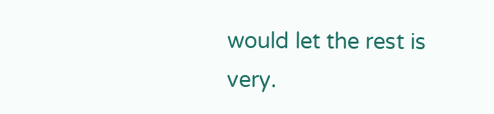would let the rest is very.